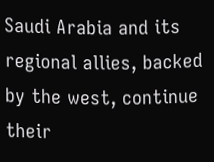Saudi Arabia and its regional allies, backed by the west, continue their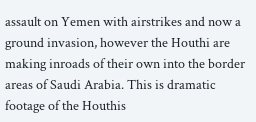assault on Yemen with airstrikes and now a ground invasion, however the Houthi are making inroads of their own into the border areas of Saudi Arabia. This is dramatic footage of the Houthis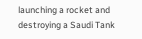launching a rocket and destroying a Saudi Tank